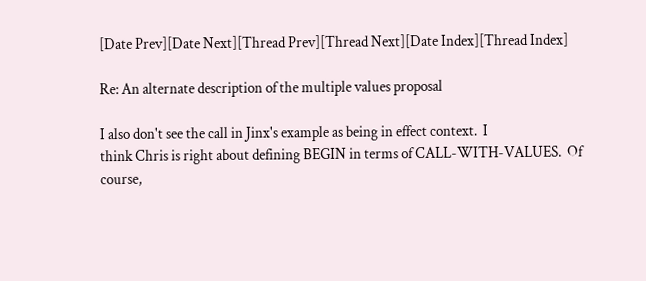[Date Prev][Date Next][Thread Prev][Thread Next][Date Index][Thread Index]

Re: An alternate description of the multiple values proposal

I also don't see the call in Jinx's example as being in effect context.  I
think Chris is right about defining BEGIN in terms of CALL-WITH-VALUES.  Of
course,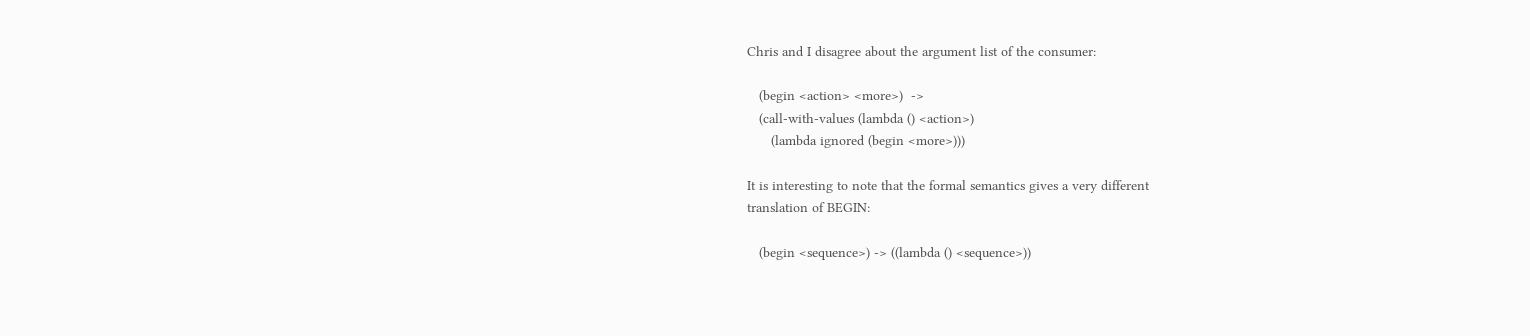Chris and I disagree about the argument list of the consumer:

   (begin <action> <more>)  ->
   (call-with-values (lambda () <action>)
      (lambda ignored (begin <more>)))

It is interesting to note that the formal semantics gives a very different
translation of BEGIN:

   (begin <sequence>) -> ((lambda () <sequence>))